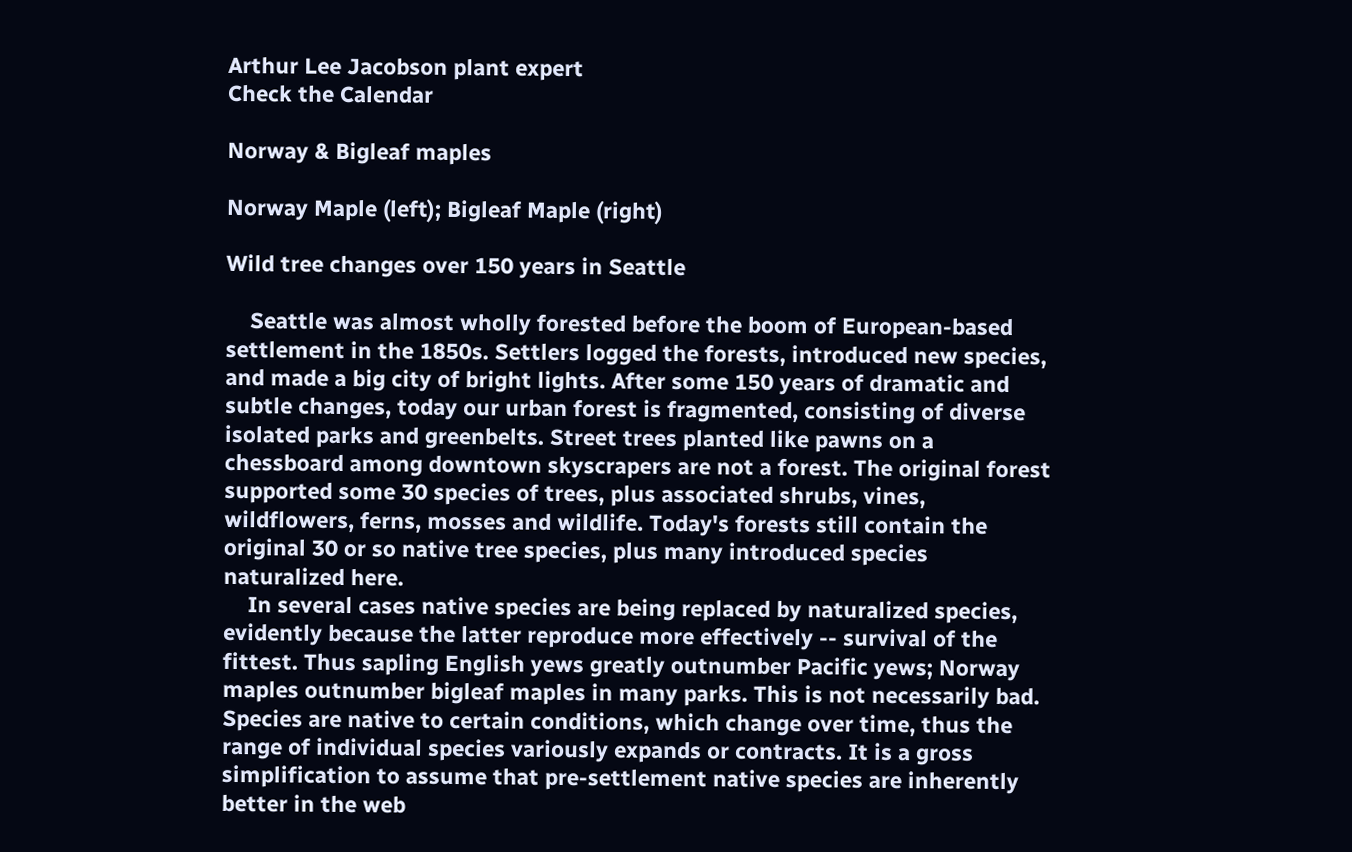Arthur Lee Jacobson plant expert
Check the Calendar

Norway & Bigleaf maples

Norway Maple (left); Bigleaf Maple (right)

Wild tree changes over 150 years in Seattle

    Seattle was almost wholly forested before the boom of European-based settlement in the 1850s. Settlers logged the forests, introduced new species, and made a big city of bright lights. After some 150 years of dramatic and subtle changes, today our urban forest is fragmented, consisting of diverse isolated parks and greenbelts. Street trees planted like pawns on a chessboard among downtown skyscrapers are not a forest. The original forest supported some 30 species of trees, plus associated shrubs, vines, wildflowers, ferns, mosses and wildlife. Today's forests still contain the original 30 or so native tree species, plus many introduced species naturalized here.
    In several cases native species are being replaced by naturalized species, evidently because the latter reproduce more effectively -- survival of the fittest. Thus sapling English yews greatly outnumber Pacific yews; Norway maples outnumber bigleaf maples in many parks. This is not necessarily bad. Species are native to certain conditions, which change over time, thus the range of individual species variously expands or contracts. It is a gross simplification to assume that pre-settlement native species are inherently better in the web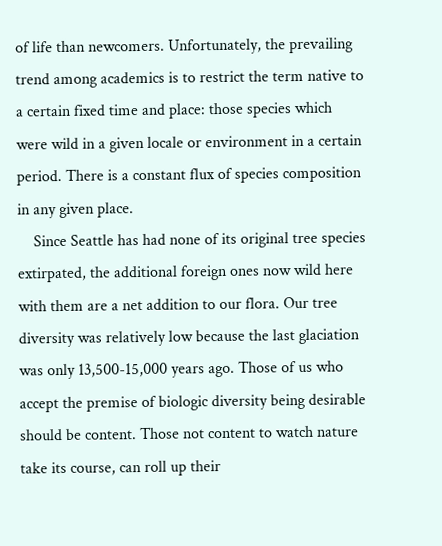of life than newcomers. Unfortunately, the prevailing trend among academics is to restrict the term native to a certain fixed time and place: those species which were wild in a given locale or environment in a certain period. There is a constant flux of species composition in any given place.
    Since Seattle has had none of its original tree species extirpated, the additional foreign ones now wild here with them are a net addition to our flora. Our tree diversity was relatively low because the last glaciation was only 13,500-15,000 years ago. Those of us who accept the premise of biologic diversity being desirable should be content. Those not content to watch nature take its course, can roll up their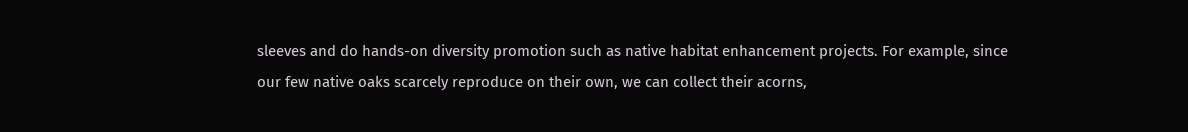sleeves and do hands-on diversity promotion such as native habitat enhancement projects. For example, since our few native oaks scarcely reproduce on their own, we can collect their acorns,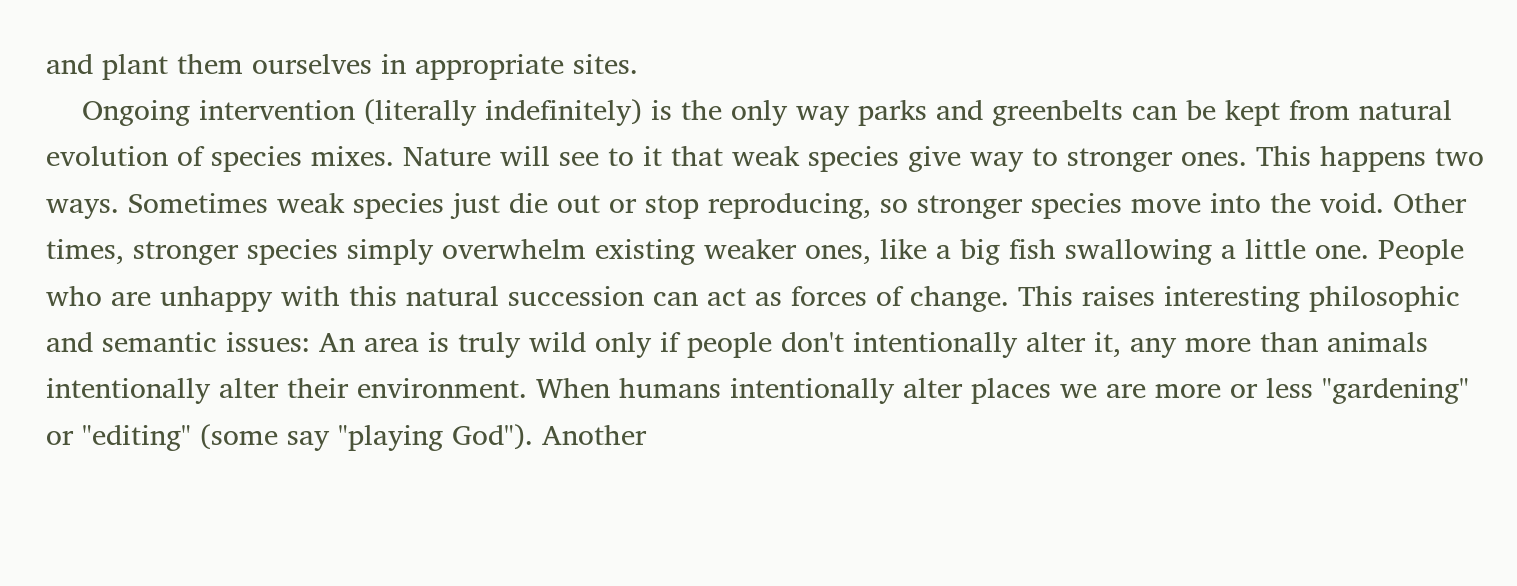and plant them ourselves in appropriate sites.
    Ongoing intervention (literally indefinitely) is the only way parks and greenbelts can be kept from natural evolution of species mixes. Nature will see to it that weak species give way to stronger ones. This happens two ways. Sometimes weak species just die out or stop reproducing, so stronger species move into the void. Other times, stronger species simply overwhelm existing weaker ones, like a big fish swallowing a little one. People who are unhappy with this natural succession can act as forces of change. This raises interesting philosophic and semantic issues: An area is truly wild only if people don't intentionally alter it, any more than animals intentionally alter their environment. When humans intentionally alter places we are more or less "gardening" or "editing" (some say "playing God"). Another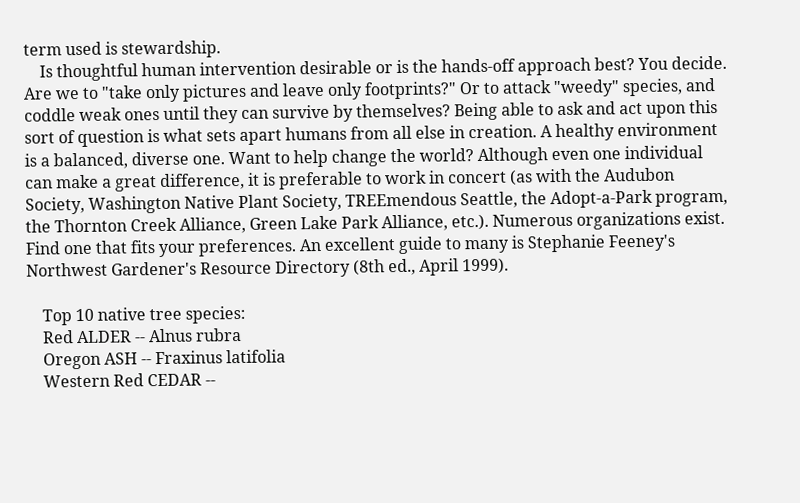term used is stewardship.
    Is thoughtful human intervention desirable or is the hands-off approach best? You decide. Are we to "take only pictures and leave only footprints?" Or to attack "weedy" species, and coddle weak ones until they can survive by themselves? Being able to ask and act upon this sort of question is what sets apart humans from all else in creation. A healthy environment is a balanced, diverse one. Want to help change the world? Although even one individual can make a great difference, it is preferable to work in concert (as with the Audubon Society, Washington Native Plant Society, TREEmendous Seattle, the Adopt-a-Park program, the Thornton Creek Alliance, Green Lake Park Alliance, etc.). Numerous organizations exist. Find one that fits your preferences. An excellent guide to many is Stephanie Feeney's Northwest Gardener's Resource Directory (8th ed., April 1999).

    Top 10 native tree species:
    Red ALDER -- Alnus rubra
    Oregon ASH -- Fraxinus latifolia
    Western Red CEDAR --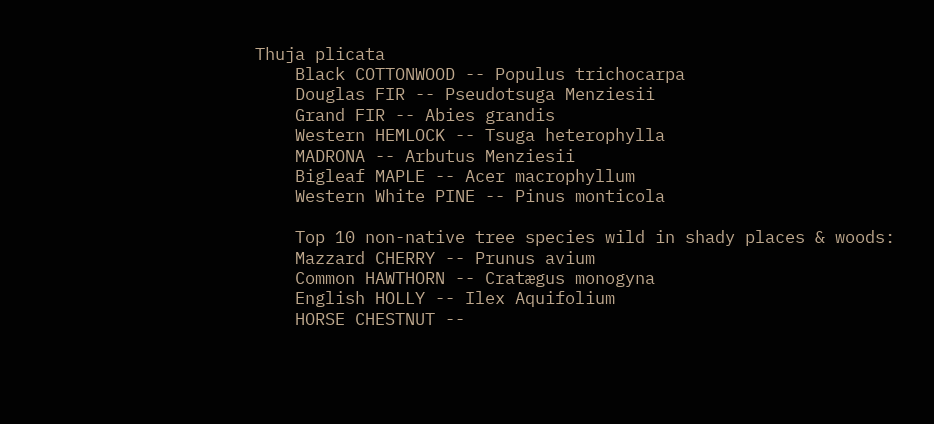Thuja plicata
    Black COTTONWOOD -- Populus trichocarpa
    Douglas FIR -- Pseudotsuga Menziesii
    Grand FIR -- Abies grandis
    Western HEMLOCK -- Tsuga heterophylla
    MADRONA -- Arbutus Menziesii
    Bigleaf MAPLE -- Acer macrophyllum
    Western White PINE -- Pinus monticola

    Top 10 non-native tree species wild in shady places & woods:
    Mazzard CHERRY -- Prunus avium
    Common HAWTHORN -- Cratægus monogyna
    English HOLLY -- Ilex Aquifolium
    HORSE CHESTNUT --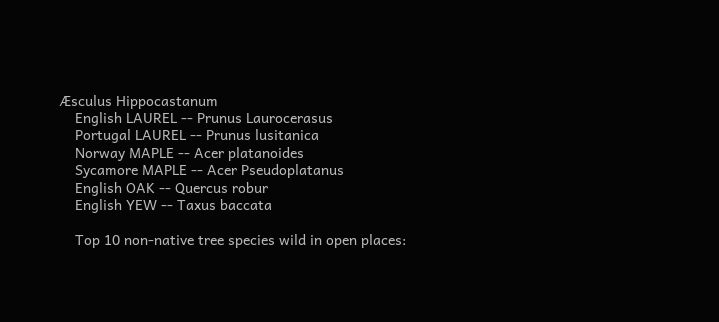Æsculus Hippocastanum
    English LAUREL -- Prunus Laurocerasus
    Portugal LAUREL -- Prunus lusitanica
    Norway MAPLE -- Acer platanoides
    Sycamore MAPLE -- Acer Pseudoplatanus
    English OAK -- Quercus robur
    English YEW -- Taxus baccata

    Top 10 non-native tree species wild in open places: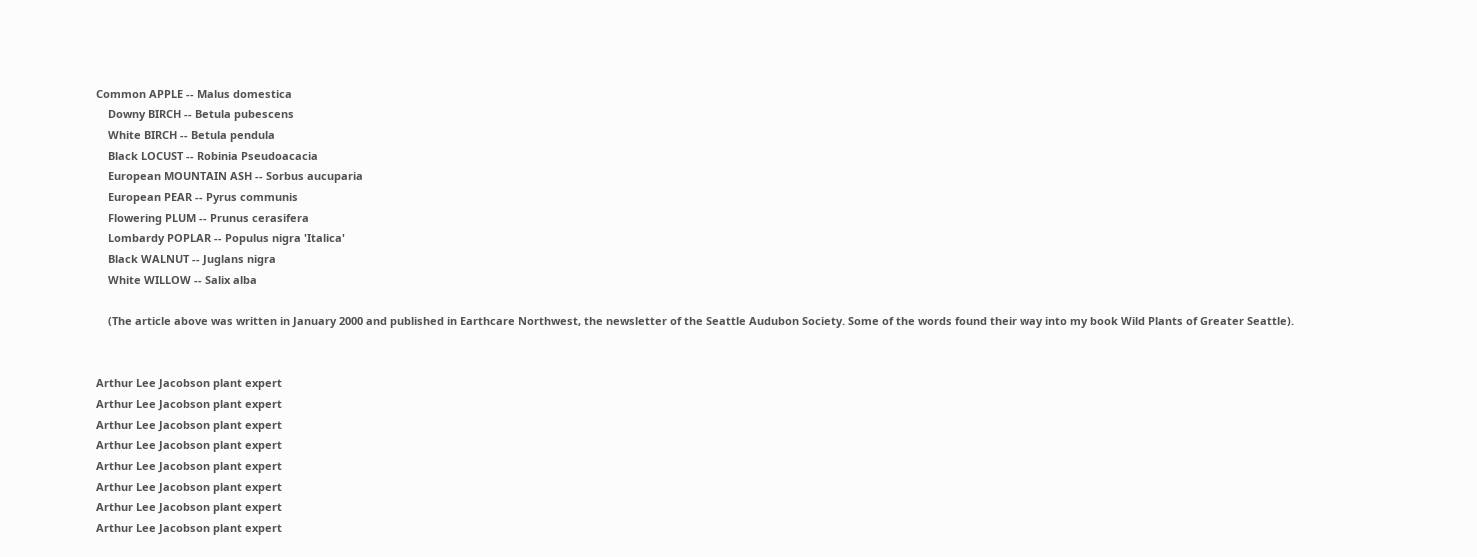Common APPLE -- Malus domestica
    Downy BIRCH -- Betula pubescens
    White BIRCH -- Betula pendula
    Black LOCUST -- Robinia Pseudoacacia
    European MOUNTAIN ASH -- Sorbus aucuparia
    European PEAR -- Pyrus communis
    Flowering PLUM -- Prunus cerasifera
    Lombardy POPLAR -- Populus nigra 'Italica'
    Black WALNUT -- Juglans nigra
    White WILLOW -- Salix alba

    (The article above was written in January 2000 and published in Earthcare Northwest, the newsletter of the Seattle Audubon Society. Some of the words found their way into my book Wild Plants of Greater Seattle).


Arthur Lee Jacobson plant expert
Arthur Lee Jacobson plant expert
Arthur Lee Jacobson plant expert
Arthur Lee Jacobson plant expert
Arthur Lee Jacobson plant expert
Arthur Lee Jacobson plant expert
Arthur Lee Jacobson plant expert
Arthur Lee Jacobson plant expert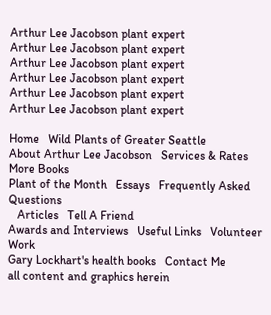Arthur Lee Jacobson plant expert
Arthur Lee Jacobson plant expert
Arthur Lee Jacobson plant expert
Arthur Lee Jacobson plant expert
Arthur Lee Jacobson plant expert
Arthur Lee Jacobson plant expert

Home   Wild Plants of Greater Seattle
About Arthur Lee Jacobson   Services & Rates   More Books
Plant of the Month   Essays   Frequently Asked Questions
   Articles   Tell A Friend
Awards and Interviews   Useful Links   Volunteer Work
Gary Lockhart's health books   Contact Me
all content and graphics herein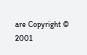are Copyright © 2001